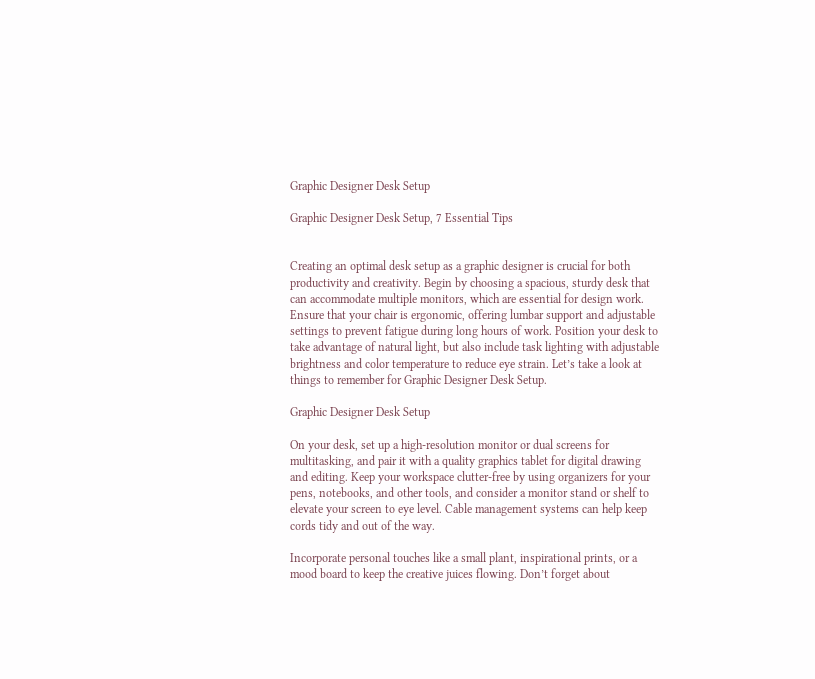Graphic Designer Desk Setup

Graphic Designer Desk Setup, 7 Essential Tips


Creating an optimal desk setup as a graphic designer is crucial for both productivity and creativity. Begin by choosing a spacious, sturdy desk that can accommodate multiple monitors, which are essential for design work. Ensure that your chair is ergonomic, offering lumbar support and adjustable settings to prevent fatigue during long hours of work. Position your desk to take advantage of natural light, but also include task lighting with adjustable brightness and color temperature to reduce eye strain. Let’s take a look at things to remember for Graphic Designer Desk Setup.

Graphic Designer Desk Setup

On your desk, set up a high-resolution monitor or dual screens for multitasking, and pair it with a quality graphics tablet for digital drawing and editing. Keep your workspace clutter-free by using organizers for your pens, notebooks, and other tools, and consider a monitor stand or shelf to elevate your screen to eye level. Cable management systems can help keep cords tidy and out of the way.

Incorporate personal touches like a small plant, inspirational prints, or a mood board to keep the creative juices flowing. Don’t forget about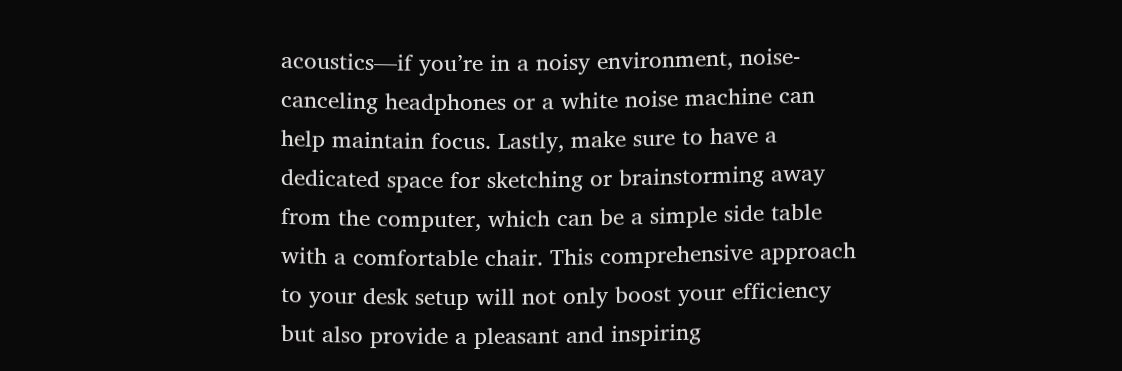acoustics—if you’re in a noisy environment, noise-canceling headphones or a white noise machine can help maintain focus. Lastly, make sure to have a dedicated space for sketching or brainstorming away from the computer, which can be a simple side table with a comfortable chair. This comprehensive approach to your desk setup will not only boost your efficiency but also provide a pleasant and inspiring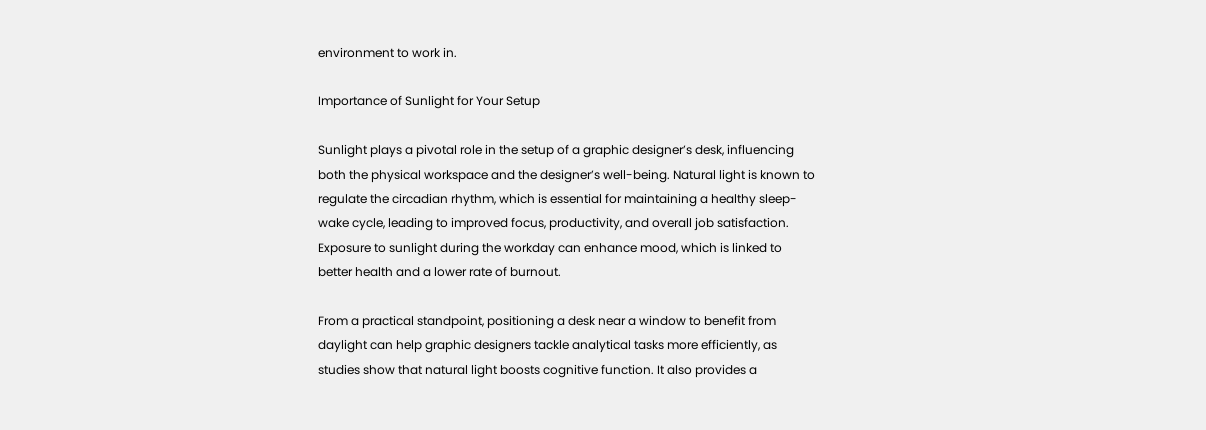environment to work in.

Importance of Sunlight for Your Setup

Sunlight plays a pivotal role in the setup of a graphic designer’s desk, influencing both the physical workspace and the designer’s well-being. Natural light is known to regulate the circadian rhythm, which is essential for maintaining a healthy sleep-wake cycle, leading to improved focus, productivity, and overall job satisfaction. Exposure to sunlight during the workday can enhance mood, which is linked to better health and a lower rate of burnout.

From a practical standpoint, positioning a desk near a window to benefit from daylight can help graphic designers tackle analytical tasks more efficiently, as studies show that natural light boosts cognitive function. It also provides a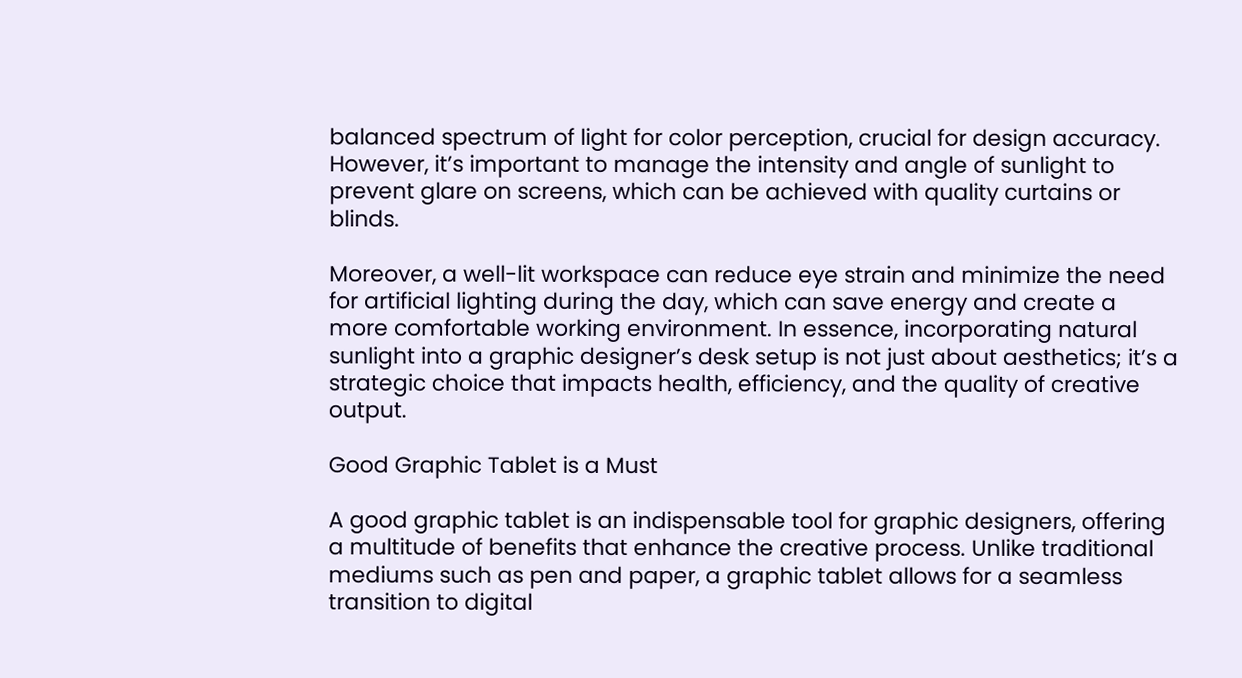balanced spectrum of light for color perception, crucial for design accuracy. However, it’s important to manage the intensity and angle of sunlight to prevent glare on screens, which can be achieved with quality curtains or blinds.

Moreover, a well-lit workspace can reduce eye strain and minimize the need for artificial lighting during the day, which can save energy and create a more comfortable working environment. In essence, incorporating natural sunlight into a graphic designer’s desk setup is not just about aesthetics; it’s a strategic choice that impacts health, efficiency, and the quality of creative output.

Good Graphic Tablet is a Must

A good graphic tablet is an indispensable tool for graphic designers, offering a multitude of benefits that enhance the creative process. Unlike traditional mediums such as pen and paper, a graphic tablet allows for a seamless transition to digital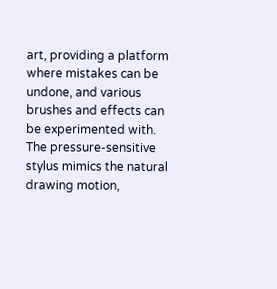art, providing a platform where mistakes can be undone, and various brushes and effects can be experimented with. The pressure-sensitive stylus mimics the natural drawing motion,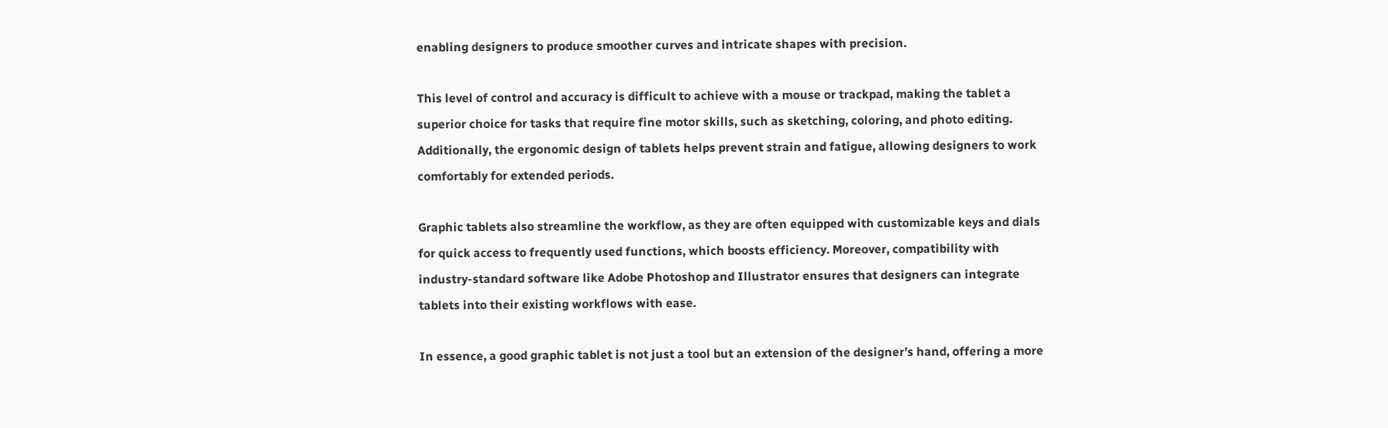enabling designers to produce smoother curves and intricate shapes with precision.

This level of control and accuracy is difficult to achieve with a mouse or trackpad, making the tablet a superior choice for tasks that require fine motor skills, such as sketching, coloring, and photo editing. Additionally, the ergonomic design of tablets helps prevent strain and fatigue, allowing designers to work comfortably for extended periods.

Graphic tablets also streamline the workflow, as they are often equipped with customizable keys and dials for quick access to frequently used functions, which boosts efficiency. Moreover, compatibility with industry-standard software like Adobe Photoshop and Illustrator ensures that designers can integrate tablets into their existing workflows with ease.

In essence, a good graphic tablet is not just a tool but an extension of the designer’s hand, offering a more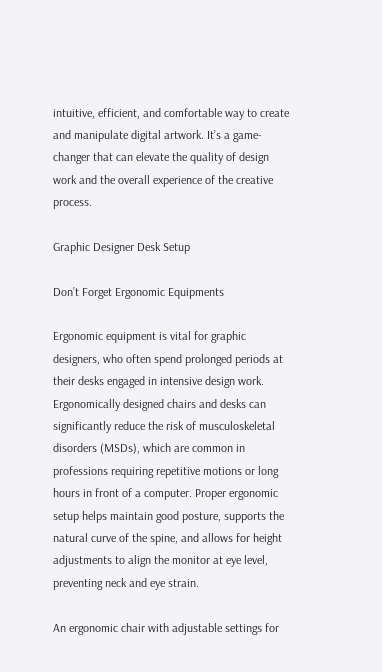intuitive, efficient, and comfortable way to create and manipulate digital artwork. It’s a game-changer that can elevate the quality of design work and the overall experience of the creative process.

Graphic Designer Desk Setup

Don’t Forget Ergonomic Equipments

Ergonomic equipment is vital for graphic designers, who often spend prolonged periods at their desks engaged in intensive design work. Ergonomically designed chairs and desks can significantly reduce the risk of musculoskeletal disorders (MSDs), which are common in professions requiring repetitive motions or long hours in front of a computer. Proper ergonomic setup helps maintain good posture, supports the natural curve of the spine, and allows for height adjustments to align the monitor at eye level, preventing neck and eye strain.

An ergonomic chair with adjustable settings for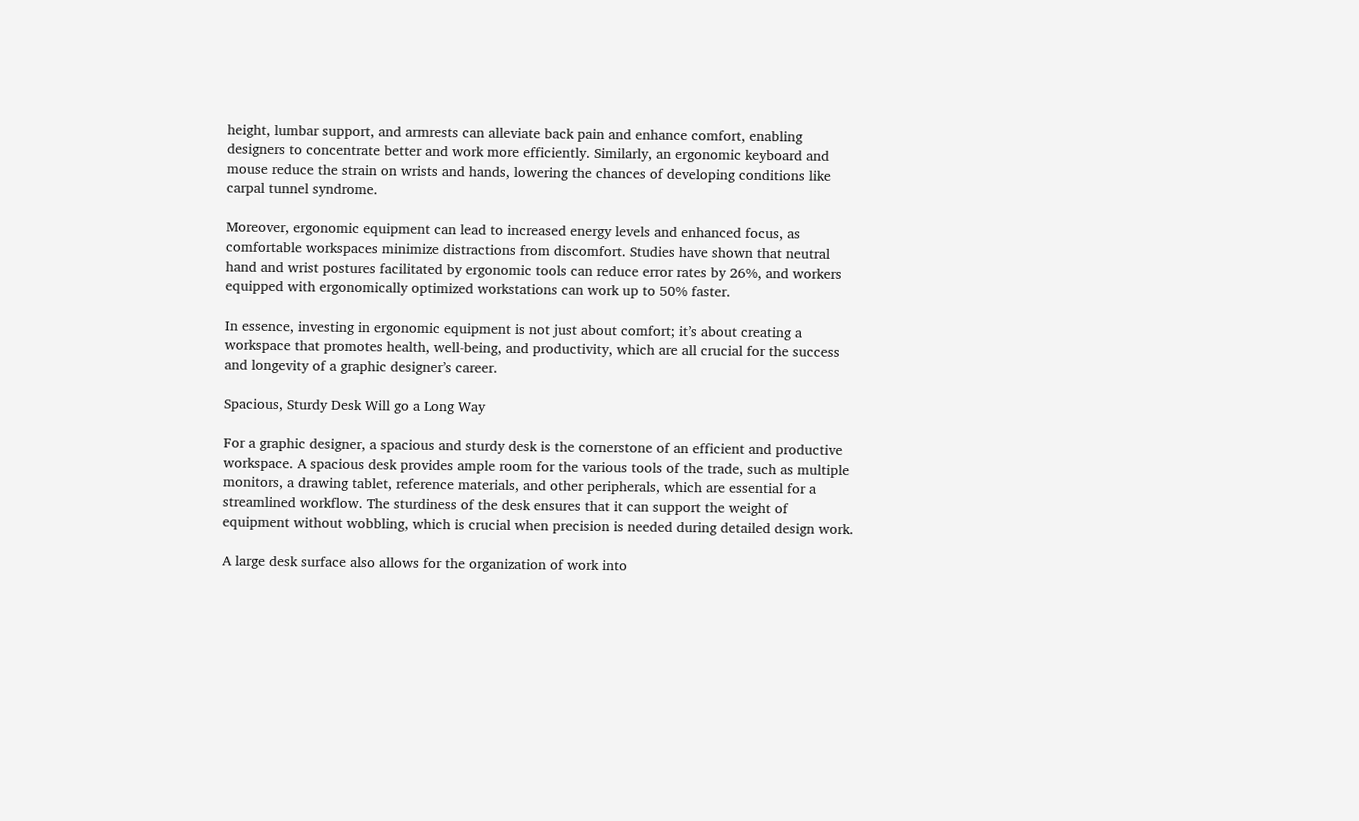height, lumbar support, and armrests can alleviate back pain and enhance comfort, enabling designers to concentrate better and work more efficiently. Similarly, an ergonomic keyboard and mouse reduce the strain on wrists and hands, lowering the chances of developing conditions like carpal tunnel syndrome.

Moreover, ergonomic equipment can lead to increased energy levels and enhanced focus, as comfortable workspaces minimize distractions from discomfort. Studies have shown that neutral hand and wrist postures facilitated by ergonomic tools can reduce error rates by 26%, and workers equipped with ergonomically optimized workstations can work up to 50% faster.

In essence, investing in ergonomic equipment is not just about comfort; it’s about creating a workspace that promotes health, well-being, and productivity, which are all crucial for the success and longevity of a graphic designer’s career.

Spacious, Sturdy Desk Will go a Long Way

For a graphic designer, a spacious and sturdy desk is the cornerstone of an efficient and productive workspace. A spacious desk provides ample room for the various tools of the trade, such as multiple monitors, a drawing tablet, reference materials, and other peripherals, which are essential for a streamlined workflow. The sturdiness of the desk ensures that it can support the weight of equipment without wobbling, which is crucial when precision is needed during detailed design work.

A large desk surface also allows for the organization of work into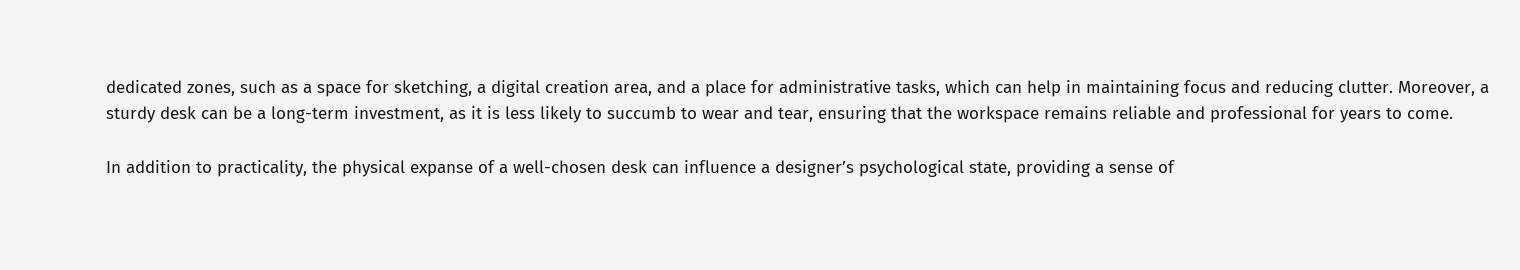dedicated zones, such as a space for sketching, a digital creation area, and a place for administrative tasks, which can help in maintaining focus and reducing clutter. Moreover, a sturdy desk can be a long-term investment, as it is less likely to succumb to wear and tear, ensuring that the workspace remains reliable and professional for years to come.

In addition to practicality, the physical expanse of a well-chosen desk can influence a designer’s psychological state, providing a sense of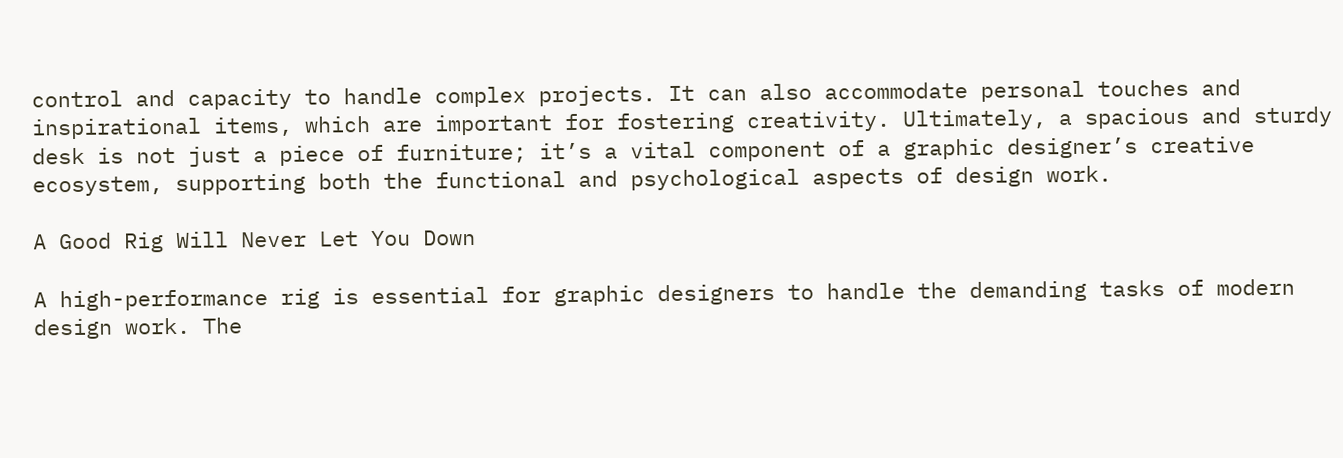control and capacity to handle complex projects. It can also accommodate personal touches and inspirational items, which are important for fostering creativity. Ultimately, a spacious and sturdy desk is not just a piece of furniture; it’s a vital component of a graphic designer’s creative ecosystem, supporting both the functional and psychological aspects of design work.

A Good Rig Will Never Let You Down

A high-performance rig is essential for graphic designers to handle the demanding tasks of modern design work. The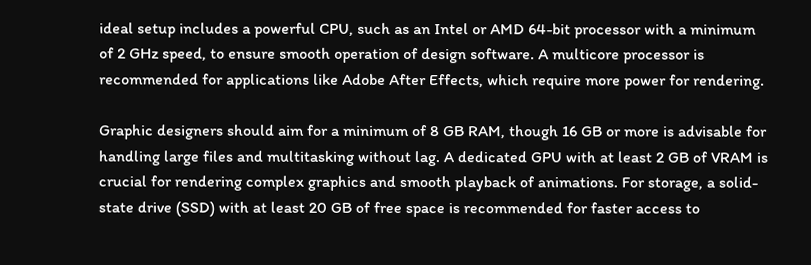ideal setup includes a powerful CPU, such as an Intel or AMD 64-bit processor with a minimum of 2 GHz speed, to ensure smooth operation of design software. A multicore processor is recommended for applications like Adobe After Effects, which require more power for rendering.

Graphic designers should aim for a minimum of 8 GB RAM, though 16 GB or more is advisable for handling large files and multitasking without lag. A dedicated GPU with at least 2 GB of VRAM is crucial for rendering complex graphics and smooth playback of animations. For storage, a solid-state drive (SSD) with at least 20 GB of free space is recommended for faster access to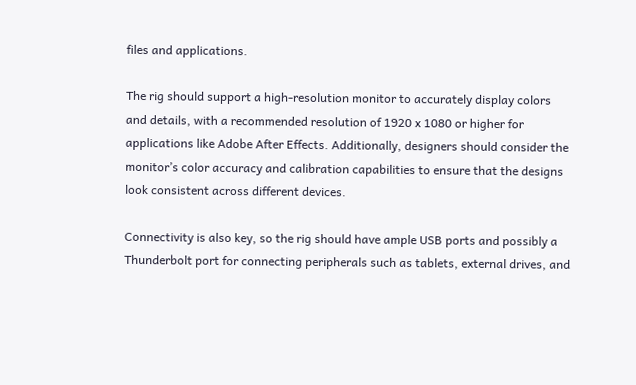files and applications.

The rig should support a high-resolution monitor to accurately display colors and details, with a recommended resolution of 1920 x 1080 or higher for applications like Adobe After Effects. Additionally, designers should consider the monitor’s color accuracy and calibration capabilities to ensure that the designs look consistent across different devices.

Connectivity is also key, so the rig should have ample USB ports and possibly a Thunderbolt port for connecting peripherals such as tablets, external drives, and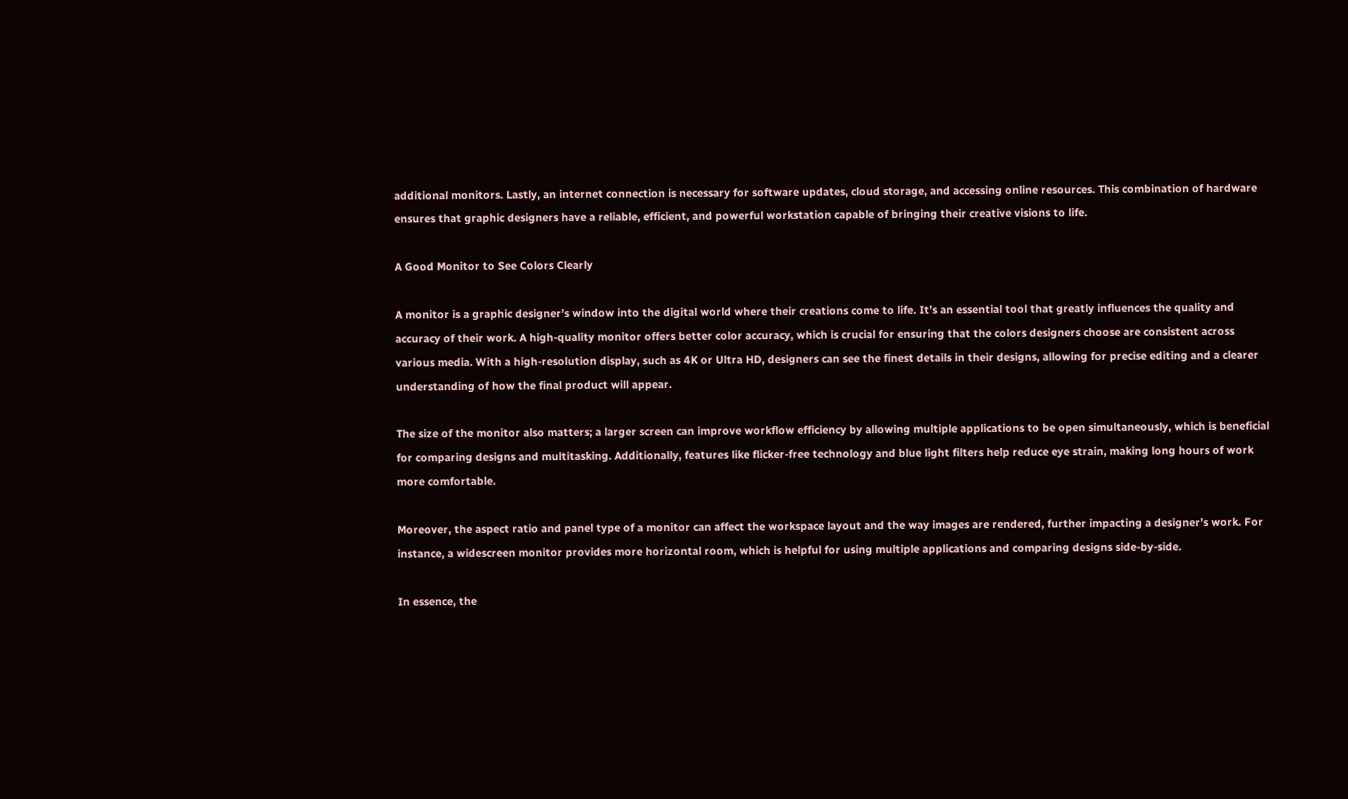additional monitors. Lastly, an internet connection is necessary for software updates, cloud storage, and accessing online resources. This combination of hardware ensures that graphic designers have a reliable, efficient, and powerful workstation capable of bringing their creative visions to life.

A Good Monitor to See Colors Clearly

A monitor is a graphic designer’s window into the digital world where their creations come to life. It’s an essential tool that greatly influences the quality and accuracy of their work. A high-quality monitor offers better color accuracy, which is crucial for ensuring that the colors designers choose are consistent across various media. With a high-resolution display, such as 4K or Ultra HD, designers can see the finest details in their designs, allowing for precise editing and a clearer understanding of how the final product will appear.

The size of the monitor also matters; a larger screen can improve workflow efficiency by allowing multiple applications to be open simultaneously, which is beneficial for comparing designs and multitasking. Additionally, features like flicker-free technology and blue light filters help reduce eye strain, making long hours of work more comfortable.

Moreover, the aspect ratio and panel type of a monitor can affect the workspace layout and the way images are rendered, further impacting a designer’s work. For instance, a widescreen monitor provides more horizontal room, which is helpful for using multiple applications and comparing designs side-by-side.

In essence, the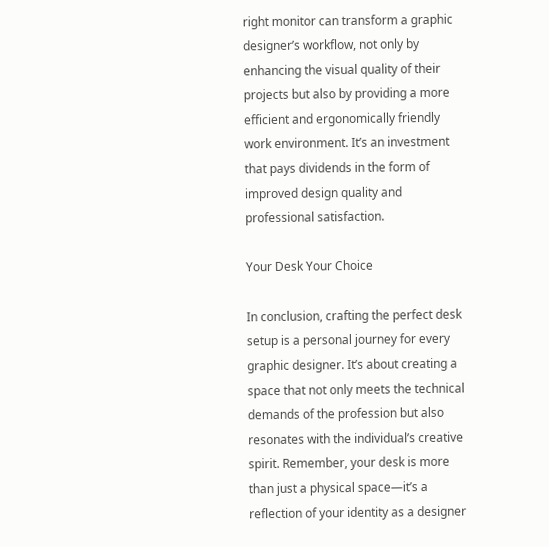right monitor can transform a graphic designer’s workflow, not only by enhancing the visual quality of their projects but also by providing a more efficient and ergonomically friendly work environment. It’s an investment that pays dividends in the form of improved design quality and professional satisfaction.

Your Desk Your Choice

In conclusion, crafting the perfect desk setup is a personal journey for every graphic designer. It’s about creating a space that not only meets the technical demands of the profession but also resonates with the individual’s creative spirit. Remember, your desk is more than just a physical space—it’s a reflection of your identity as a designer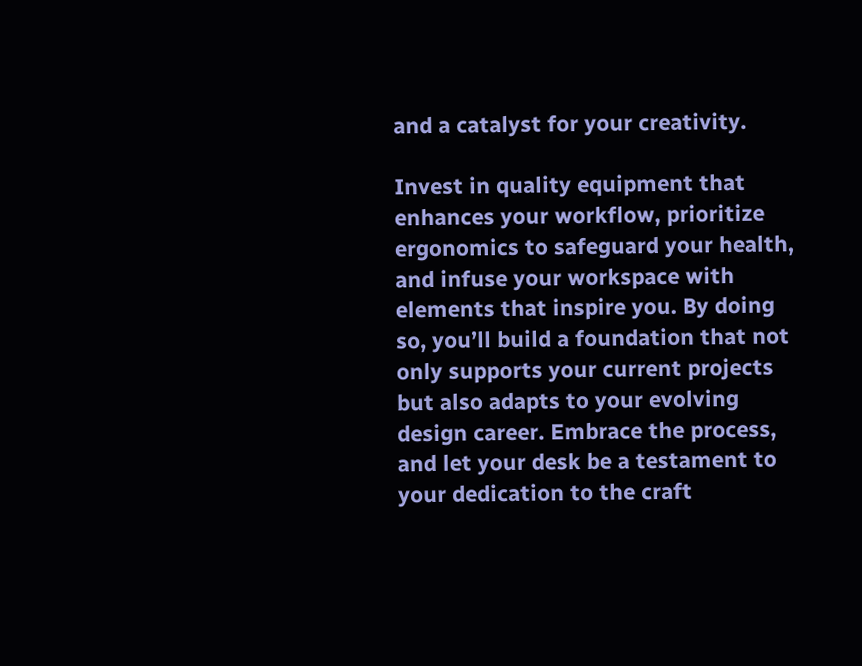and a catalyst for your creativity.

Invest in quality equipment that enhances your workflow, prioritize ergonomics to safeguard your health, and infuse your workspace with elements that inspire you. By doing so, you’ll build a foundation that not only supports your current projects but also adapts to your evolving design career. Embrace the process, and let your desk be a testament to your dedication to the craft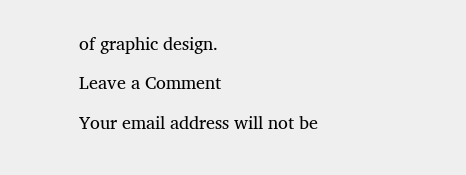of graphic design.

Leave a Comment

Your email address will not be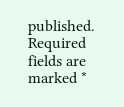published. Required fields are marked *